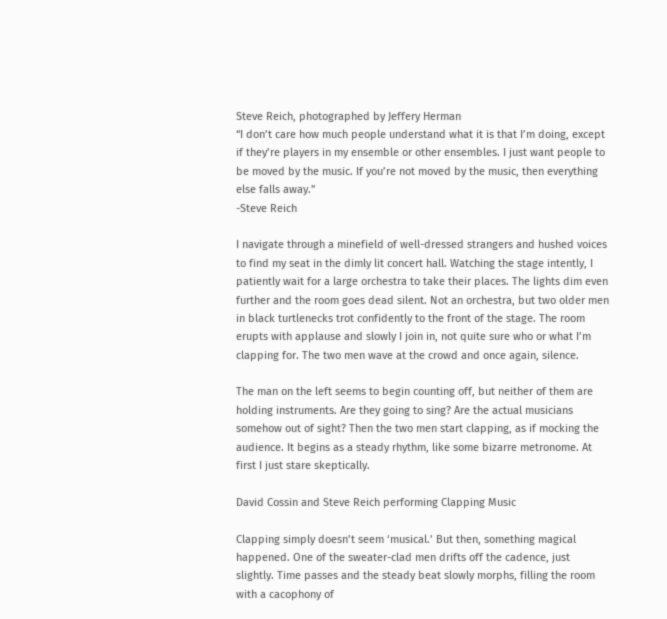Steve Reich, photographed by Jeffery Herman
“I don’t care how much people understand what it is that I’m doing, except if they’re players in my ensemble or other ensembles. I just want people to be moved by the music. If you’re not moved by the music, then everything else falls away.”
-Steve Reich

I navigate through a minefield of well-dressed strangers and hushed voices to find my seat in the dimly lit concert hall. Watching the stage intently, I patiently wait for a large orchestra to take their places. The lights dim even further and the room goes dead silent. Not an orchestra, but two older men in black turtlenecks trot confidently to the front of the stage. The room erupts with applause and slowly I join in, not quite sure who or what I’m clapping for. The two men wave at the crowd and once again, silence.

The man on the left seems to begin counting off, but neither of them are holding instruments. Are they going to sing? Are the actual musicians somehow out of sight? Then the two men start clapping, as if mocking the audience. It begins as a steady rhythm, like some bizarre metronome. At first I just stare skeptically.

David Cossin and Steve Reich performing Clapping Music

Clapping simply doesn’t seem ‘musical.’ But then, something magical happened. One of the sweater-clad men drifts off the cadence, just slightly. Time passes and the steady beat slowly morphs, filling the room with a cacophony of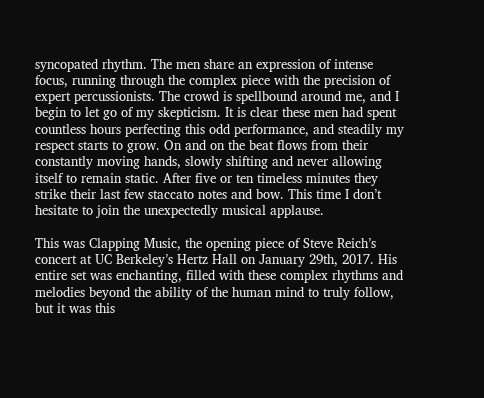syncopated rhythm. The men share an expression of intense focus, running through the complex piece with the precision of expert percussionists. The crowd is spellbound around me, and I begin to let go of my skepticism. It is clear these men had spent countless hours perfecting this odd performance, and steadily my respect starts to grow. On and on the beat flows from their constantly moving hands, slowly shifting and never allowing itself to remain static. After five or ten timeless minutes they strike their last few staccato notes and bow. This time I don’t hesitate to join the unexpectedly musical applause.

This was Clapping Music, the opening piece of Steve Reich’s concert at UC Berkeley’s Hertz Hall on January 29th, 2017. His entire set was enchanting, filled with these complex rhythms and melodies beyond the ability of the human mind to truly follow, but it was this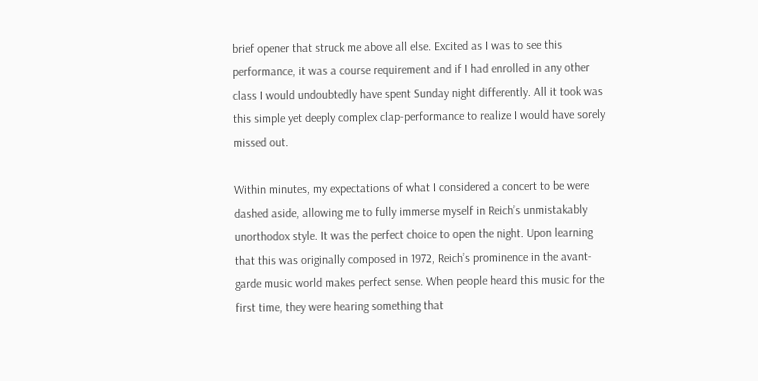brief opener that struck me above all else. Excited as I was to see this performance, it was a course requirement and if I had enrolled in any other class I would undoubtedly have spent Sunday night differently. All it took was this simple yet deeply complex clap-performance to realize I would have sorely missed out.

Within minutes, my expectations of what I considered a concert to be were dashed aside, allowing me to fully immerse myself in Reich’s unmistakably unorthodox style. It was the perfect choice to open the night. Upon learning that this was originally composed in 1972, Reich’s prominence in the avant-garde music world makes perfect sense. When people heard this music for the first time, they were hearing something that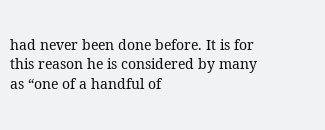had never been done before. It is for this reason he is considered by many as “one of a handful of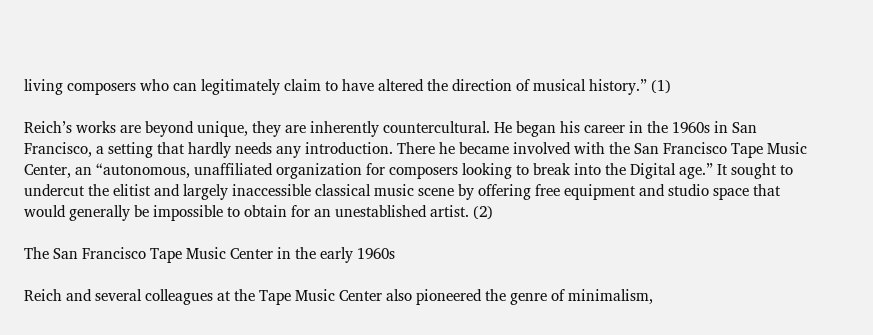living composers who can legitimately claim to have altered the direction of musical history.” (1)

Reich’s works are beyond unique, they are inherently countercultural. He began his career in the 1960s in San Francisco, a setting that hardly needs any introduction. There he became involved with the San Francisco Tape Music Center, an “autonomous, unaffiliated organization for composers looking to break into the Digital age.” It sought to undercut the elitist and largely inaccessible classical music scene by offering free equipment and studio space that would generally be impossible to obtain for an unestablished artist. (2)

The San Francisco Tape Music Center in the early 1960s

Reich and several colleagues at the Tape Music Center also pioneered the genre of minimalism,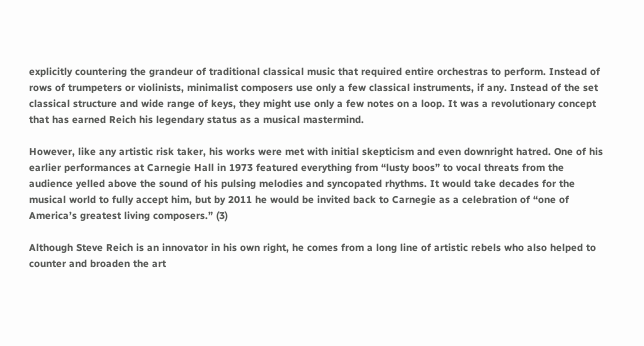explicitly countering the grandeur of traditional classical music that required entire orchestras to perform. Instead of rows of trumpeters or violinists, minimalist composers use only a few classical instruments, if any. Instead of the set classical structure and wide range of keys, they might use only a few notes on a loop. It was a revolutionary concept that has earned Reich his legendary status as a musical mastermind.

However, like any artistic risk taker, his works were met with initial skepticism and even downright hatred. One of his earlier performances at Carnegie Hall in 1973 featured everything from “lusty boos” to vocal threats from the audience yelled above the sound of his pulsing melodies and syncopated rhythms. It would take decades for the musical world to fully accept him, but by 2011 he would be invited back to Carnegie as a celebration of “one of America’s greatest living composers.” (3)

Although Steve Reich is an innovator in his own right, he comes from a long line of artistic rebels who also helped to counter and broaden the art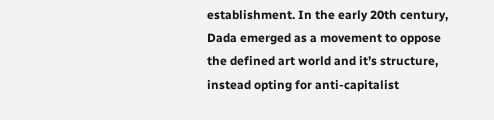establishment. In the early 20th century, Dada emerged as a movement to oppose the defined art world and it’s structure, instead opting for anti-capitalist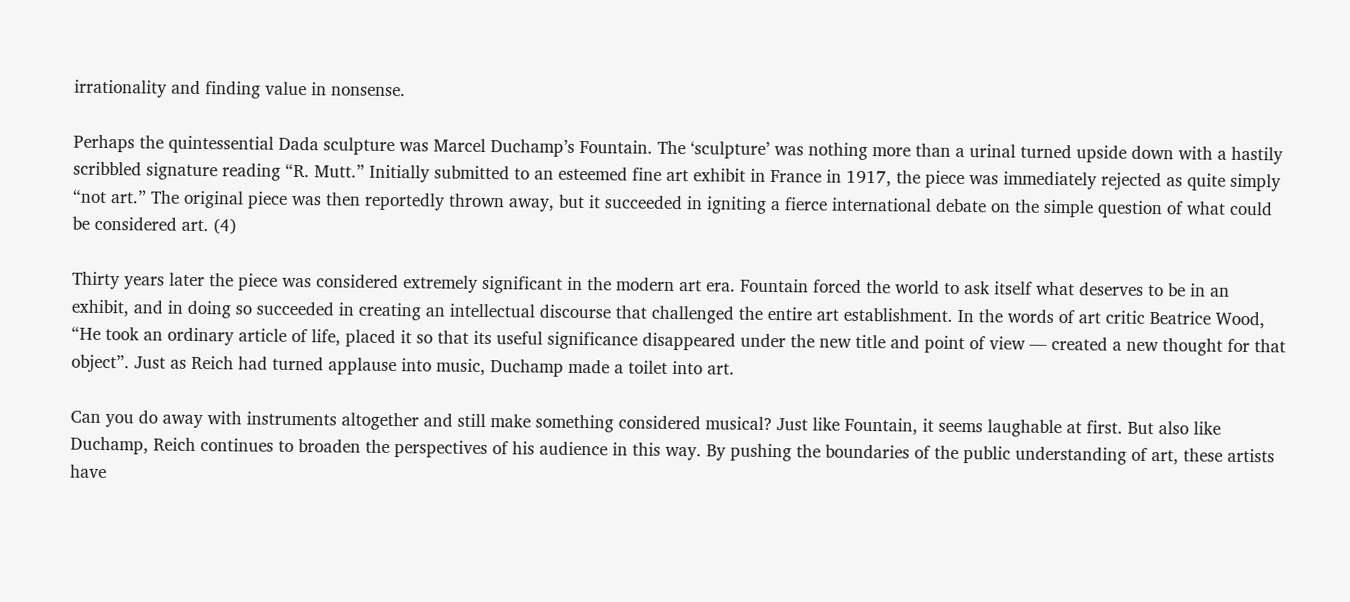irrationality and finding value in nonsense.

Perhaps the quintessential Dada sculpture was Marcel Duchamp’s Fountain. The ‘sculpture’ was nothing more than a urinal turned upside down with a hastily scribbled signature reading “R. Mutt.” Initially submitted to an esteemed fine art exhibit in France in 1917, the piece was immediately rejected as quite simply “not art.” The original piece was then reportedly thrown away, but it succeeded in igniting a fierce international debate on the simple question of what could be considered art. (4)

Thirty years later the piece was considered extremely significant in the modern art era. Fountain forced the world to ask itself what deserves to be in an exhibit, and in doing so succeeded in creating an intellectual discourse that challenged the entire art establishment. In the words of art critic Beatrice Wood, “He took an ordinary article of life, placed it so that its useful significance disappeared under the new title and point of view — created a new thought for that object”. Just as Reich had turned applause into music, Duchamp made a toilet into art.

Can you do away with instruments altogether and still make something considered musical? Just like Fountain, it seems laughable at first. But also like Duchamp, Reich continues to broaden the perspectives of his audience in this way. By pushing the boundaries of the public understanding of art, these artists have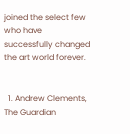joined the select few who have successfully changed the art world forever.


  1. Andrew Clements, The Guardian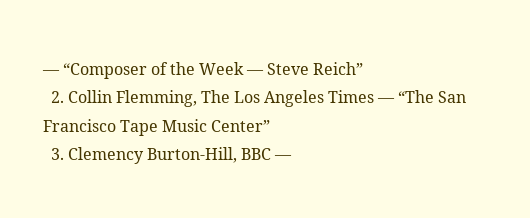— “Composer of the Week — Steve Reich”
  2. Collin Flemming, The Los Angeles Times — “The San Francisco Tape Music Center”
  3. Clemency Burton-Hill, BBC —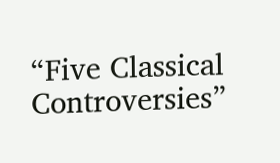“Five Classical Controversies”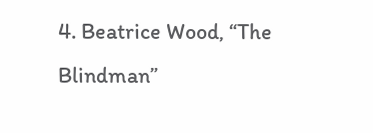4. Beatrice Wood, “The Blindman”